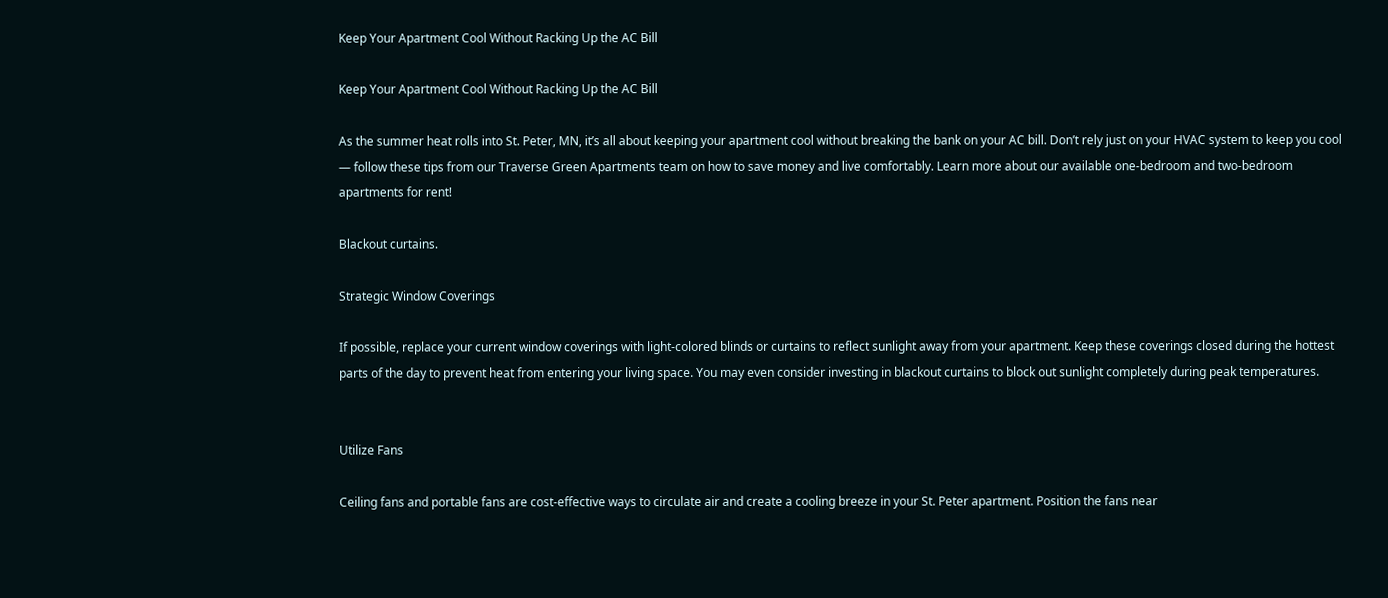Keep Your Apartment Cool Without Racking Up the AC Bill

Keep Your Apartment Cool Without Racking Up the AC Bill

As the summer heat rolls into St. Peter, MN, it’s all about keeping your apartment cool without breaking the bank on your AC bill. Don’t rely just on your HVAC system to keep you cool — follow these tips from our Traverse Green Apartments team on how to save money and live comfortably. Learn more about our available one-bedroom and two-bedroom apartments for rent!

Blackout curtains.

Strategic Window Coverings

If possible, replace your current window coverings with light-colored blinds or curtains to reflect sunlight away from your apartment. Keep these coverings closed during the hottest parts of the day to prevent heat from entering your living space. You may even consider investing in blackout curtains to block out sunlight completely during peak temperatures.


Utilize Fans

Ceiling fans and portable fans are cost-effective ways to circulate air and create a cooling breeze in your St. Peter apartment. Position the fans near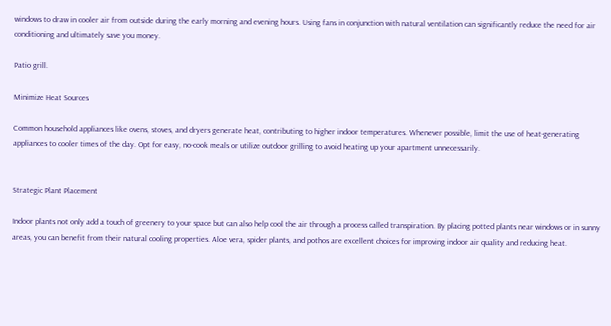windows to draw in cooler air from outside during the early morning and evening hours. Using fans in conjunction with natural ventilation can significantly reduce the need for air conditioning and ultimately save you money.

Patio grill.

Minimize Heat Sources

Common household appliances like ovens, stoves, and dryers generate heat, contributing to higher indoor temperatures. Whenever possible, limit the use of heat-generating appliances to cooler times of the day. Opt for easy, no-cook meals or utilize outdoor grilling to avoid heating up your apartment unnecessarily.


Strategic Plant Placement

Indoor plants not only add a touch of greenery to your space but can also help cool the air through a process called transpiration. By placing potted plants near windows or in sunny areas, you can benefit from their natural cooling properties. Aloe vera, spider plants, and pothos are excellent choices for improving indoor air quality and reducing heat.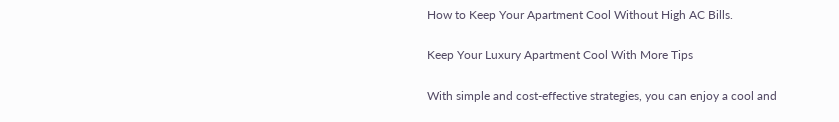How to Keep Your Apartment Cool Without High AC Bills.

Keep Your Luxury Apartment Cool With More Tips

With simple and cost-effective strategies, you can enjoy a cool and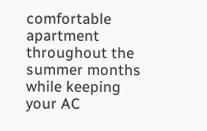comfortable apartment throughout the summer months while keeping your AC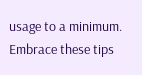usage to a minimum. Embrace these tips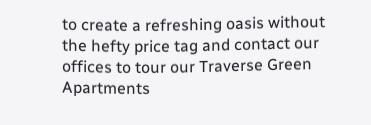to create a refreshing oasis without the hefty price tag and contact our offices to tour our Traverse Green Apartments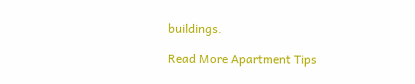buildings.

Read More Apartment Tips